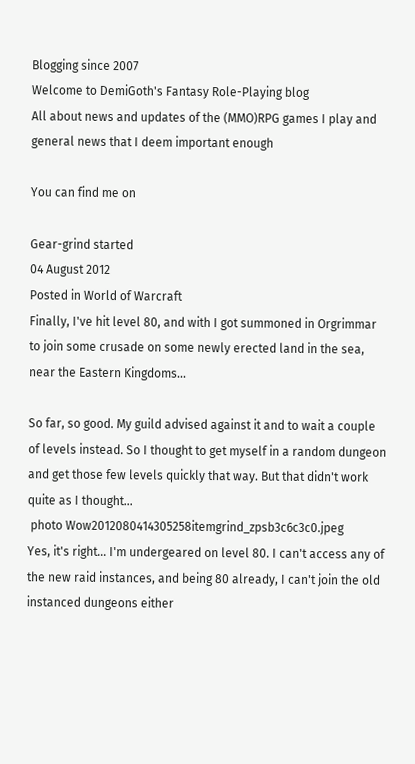Blogging since 2007
Welcome to DemiGoth's Fantasy Role-Playing blog
All about news and updates of the (MMO)RPG games I play and general news that I deem important enough

You can find me on

Gear-grind started
04 August 2012
Posted in World of Warcraft
Finally, I've hit level 80, and with I got summoned in Orgrimmar to join some crusade on some newly erected land in the sea, near the Eastern Kingdoms...

So far, so good. My guild advised against it and to wait a couple of levels instead. So I thought to get myself in a random dungeon and get those few levels quickly that way. But that didn't work quite as I thought...
 photo Wow2012080414305258itemgrind_zpsb3c6c3c0.jpeg
Yes, it's right... I'm undergeared on level 80. I can't access any of the new raid instances, and being 80 already, I can't join the old instanced dungeons either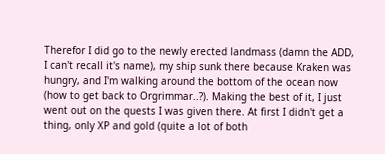Therefor I did go to the newly erected landmass (damn the ADD, I can't recall it's name), my ship sunk there because Kraken was hungry, and I'm walking around the bottom of the ocean now (how to get back to Orgrimmar..?). Making the best of it, I just went out on the quests I was given there. At first I didn't get a thing, only XP and gold (quite a lot of both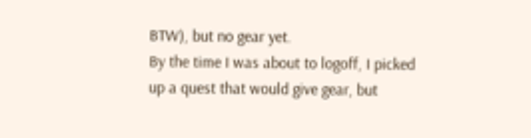BTW), but no gear yet.
By the time I was about to logoff, I picked up a quest that would give gear, but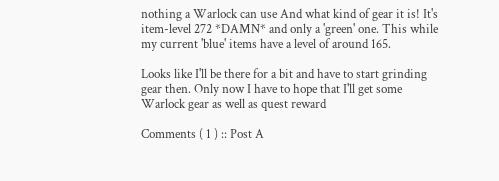nothing a Warlock can use And what kind of gear it is! It's item-level 272 *DAMN* and only a 'green' one. This while my current 'blue' items have a level of around 165.

Looks like I'll be there for a bit and have to start grinding gear then. Only now I have to hope that I'll get some Warlock gear as well as quest reward

Comments ( 1 ) :: Post A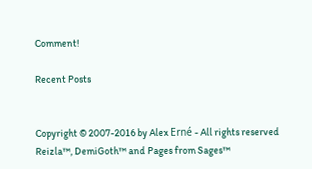Comment!

Recent Posts


Copyright © 2007-2016 by Alex Erné - All rights reserved
Reizla™, DemiGoth™ and Pages from Sages™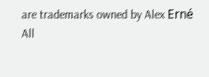are trademarks owned by Alex Erné
All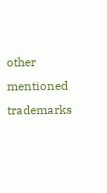other mentioned trademarks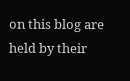on this blog are held by their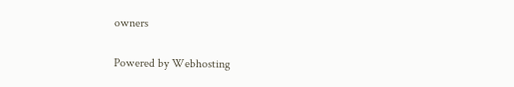owners

Powered by Webhosting